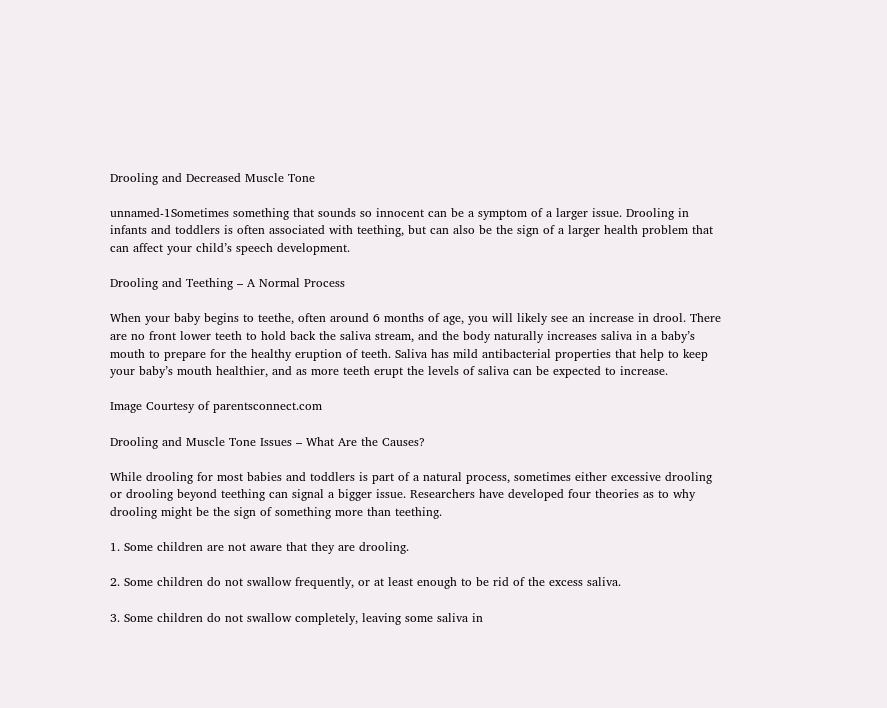Drooling and Decreased Muscle Tone

unnamed-1Sometimes something that sounds so innocent can be a symptom of a larger issue. Drooling in infants and toddlers is often associated with teething, but can also be the sign of a larger health problem that can affect your child’s speech development.

Drooling and Teething – A Normal Process

When your baby begins to teethe, often around 6 months of age, you will likely see an increase in drool. There are no front lower teeth to hold back the saliva stream, and the body naturally increases saliva in a baby’s mouth to prepare for the healthy eruption of teeth. Saliva has mild antibacterial properties that help to keep your baby’s mouth healthier, and as more teeth erupt the levels of saliva can be expected to increase.

Image Courtesy of parentsconnect.com

Drooling and Muscle Tone Issues – What Are the Causes?

While drooling for most babies and toddlers is part of a natural process, sometimes either excessive drooling or drooling beyond teething can signal a bigger issue. Researchers have developed four theories as to why drooling might be the sign of something more than teething.

1. Some children are not aware that they are drooling.

2. Some children do not swallow frequently, or at least enough to be rid of the excess saliva.

3. Some children do not swallow completely, leaving some saliva in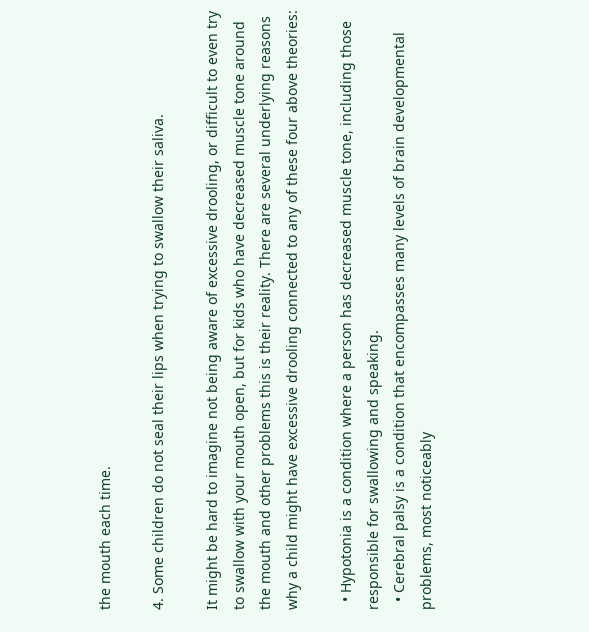the mouth each time.

4. Some children do not seal their lips when trying to swallow their saliva.

It might be hard to imagine not being aware of excessive drooling, or difficult to even try to swallow with your mouth open, but for kids who have decreased muscle tone around the mouth and other problems this is their reality. There are several underlying reasons why a child might have excessive drooling connected to any of these four above theories:

  • Hypotonia is a condition where a person has decreased muscle tone, including those responsible for swallowing and speaking.
  • Cerebral palsy is a condition that encompasses many levels of brain developmental problems, most noticeably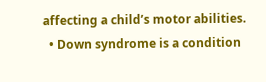affecting a child’s motor abilities.
  • Down syndrome is a condition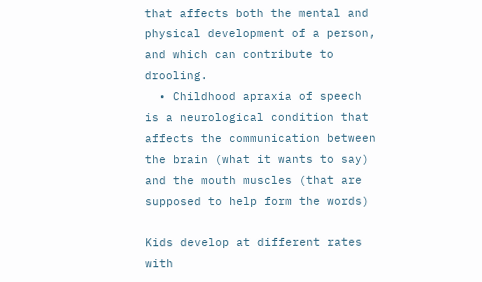that affects both the mental and physical development of a person, and which can contribute to drooling.
  • Childhood apraxia of speech is a neurological condition that affects the communication between the brain (what it wants to say) and the mouth muscles (that are supposed to help form the words)

Kids develop at different rates with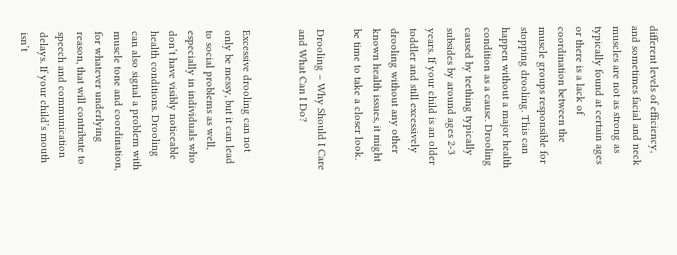different levels of efficiency, and sometimes facial and neck muscles are not as strong as typically found at certain ages or there is a lack of coordination between the muscle groups responsible for stopping drooling. This can happen without a major health condition as a cause. Drooling caused by teething typically subsides by around ages 2-3 years. If your child is an older toddler and still excessively drooling without any other known health issues, it might be time to take a closer look.

Drooling – Why Should I Care and What Can I Do?


Excessive drooling can not only be messy, but it can lead to social problems as well, especially in individuals who don’t have visibly noticeable health conditions. Drooling can also signal a problem with muscle tone and coordination, for whatever underlying reason, that will contribute to speech and communication delays. If your child’s mouth isn’t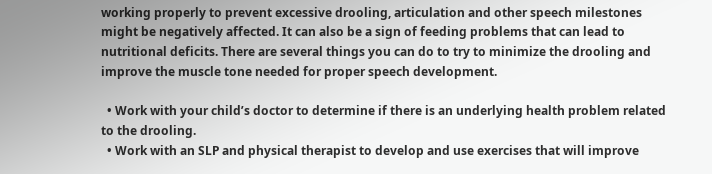working properly to prevent excessive drooling, articulation and other speech milestones might be negatively affected. It can also be a sign of feeding problems that can lead to nutritional deficits. There are several things you can do to try to minimize the drooling and improve the muscle tone needed for proper speech development.

  • Work with your child’s doctor to determine if there is an underlying health problem related to the drooling.
  • Work with an SLP and physical therapist to develop and use exercises that will improve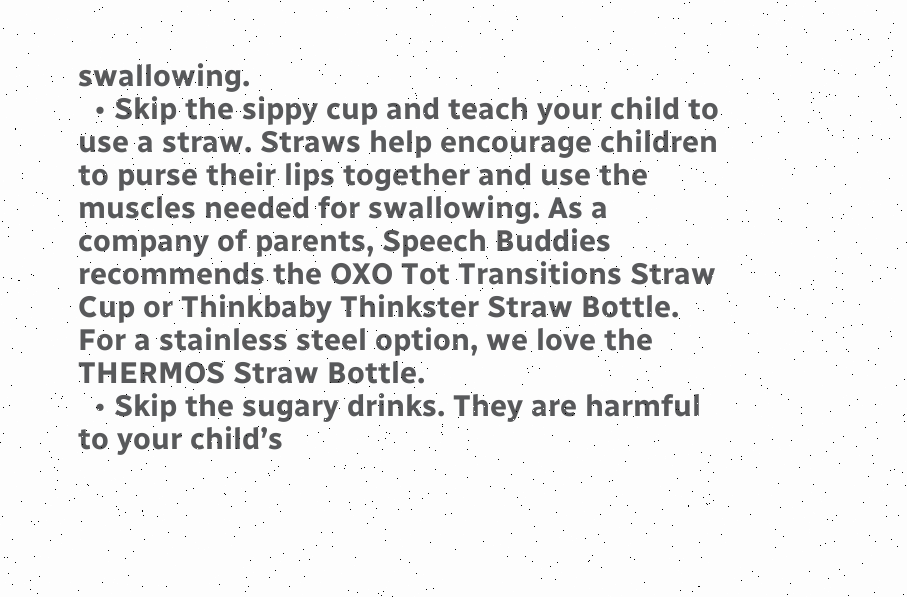swallowing.
  • Skip the sippy cup and teach your child to use a straw. Straws help encourage children to purse their lips together and use the muscles needed for swallowing. As a company of parents, Speech Buddies recommends the OXO Tot Transitions Straw Cup or Thinkbaby Thinkster Straw Bottle. For a stainless steel option, we love the THERMOS Straw Bottle.
  • Skip the sugary drinks. They are harmful to your child’s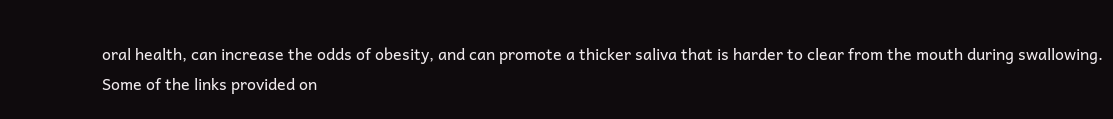oral health, can increase the odds of obesity, and can promote a thicker saliva that is harder to clear from the mouth during swallowing.
Some of the links provided on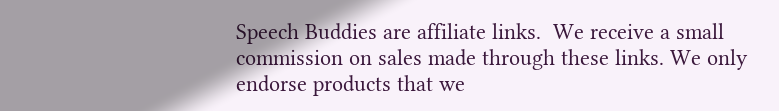Speech Buddies are affiliate links.  We receive a small commission on sales made through these links. We only endorse products that we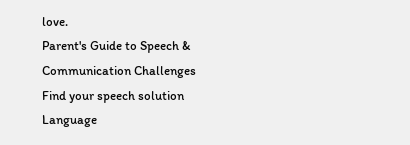love.
Parent's Guide to Speech & Communication Challenges
Find your speech solution
Language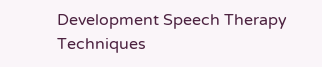Development Speech Therapy Techniques